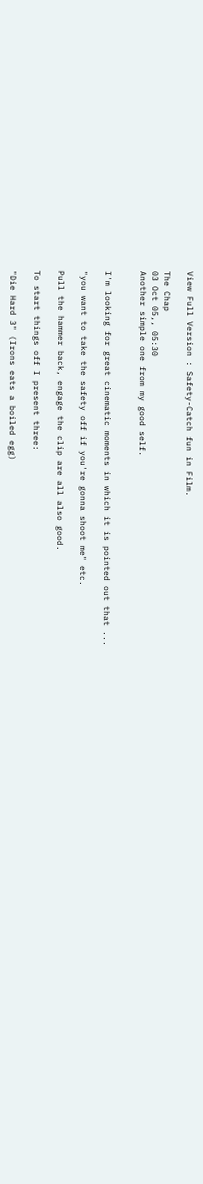View Full Version : Safety-Catch fun in Film.

The Chap
03 Oct 05,, 05:30
Another simple one from my good self.


I'm looking for great cinematic moments in which it is pointed out that ...

"you want to take the safety off if you're gonna shoot me" etc.

Pull the hammer back, engage the clip are all also good.

To start things off I present three:

"Die Hard 3" (Irons eats a boiled egg)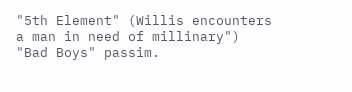"5th Element" (Willis encounters a man in need of millinary")
"Bad Boys" passim.